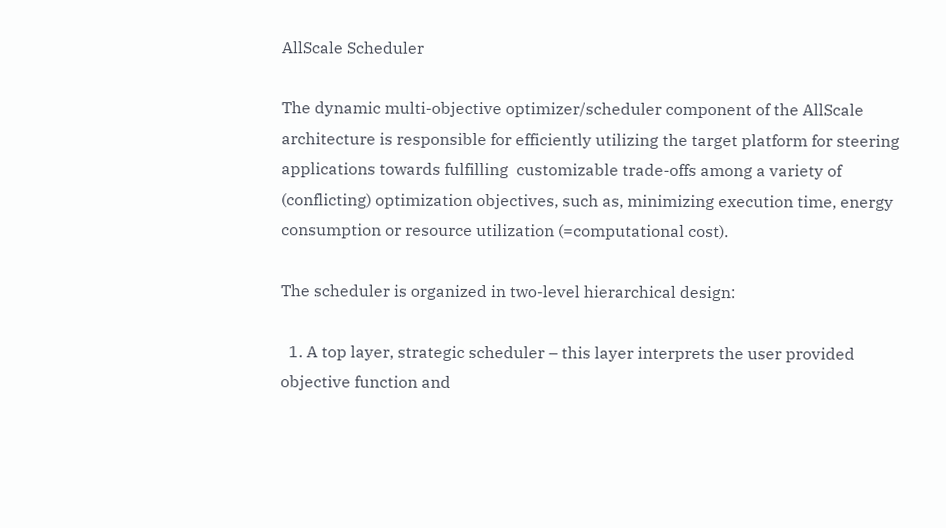AllScale Scheduler

The dynamic multi-objective optimizer/scheduler component of the AllScale architecture is responsible for efficiently utilizing the target platform for steering applications towards fulfilling  customizable trade-offs among a variety of (conflicting) optimization objectives, such as, minimizing execution time, energy consumption or resource utilization (=computational cost).

The scheduler is organized in two-level hierarchical design:

  1. A top layer, strategic scheduler – this layer interprets the user provided objective function and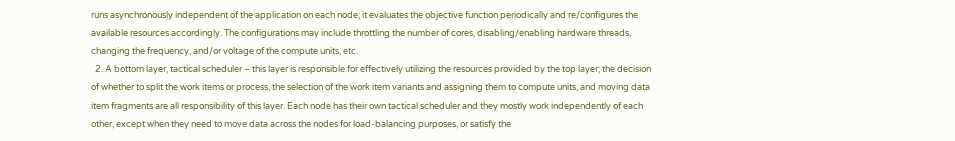runs asynchronously independent of the application on each node; it evaluates the objective function periodically and re/configures the available resources accordingly. The configurations may include throttling the number of cores, disabling/enabling hardware threads, changing the frequency, and/or voltage of the compute units, etc.
  2. A bottom layer, tactical scheduler – this layer is responsible for effectively utilizing the resources provided by the top layer; the decision of whether to split the work items or process, the selection of the work item variants and assigning them to compute units, and moving data item fragments are all responsibility of this layer. Each node has their own tactical scheduler and they mostly work independently of each other, except when they need to move data across the nodes for load-balancing purposes, or satisfy the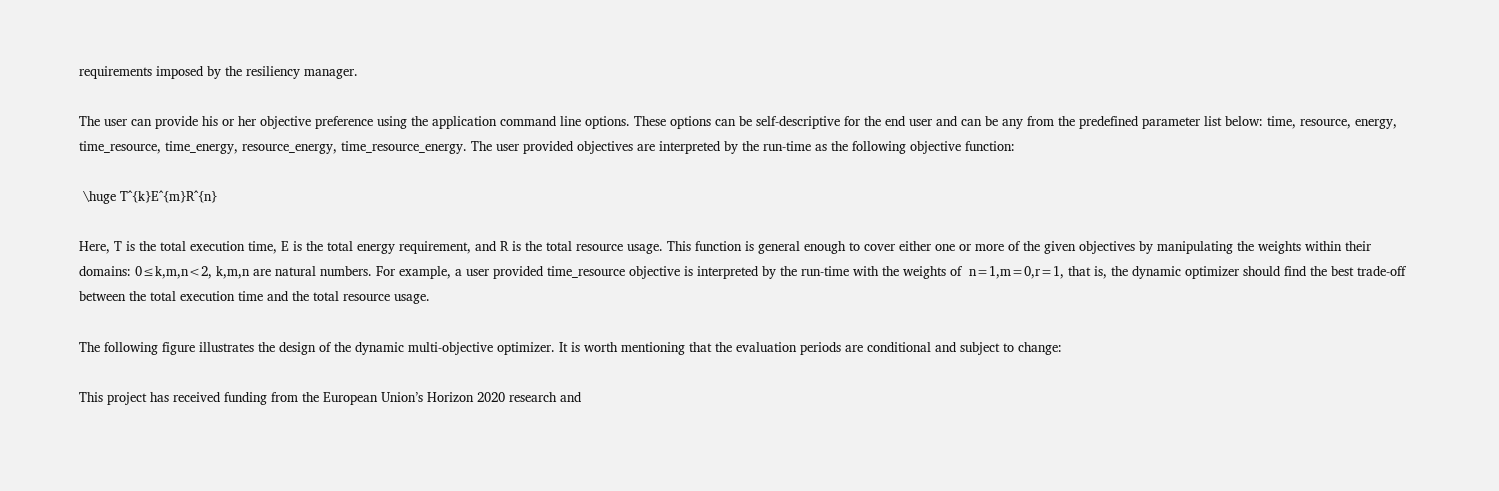requirements imposed by the resiliency manager.

The user can provide his or her objective preference using the application command line options. These options can be self-descriptive for the end user and can be any from the predefined parameter list below: time, resource, energy, time_resource, time_energy, resource_energy, time_resource_energy. The user provided objectives are interpreted by the run-time as the following objective function:

 \huge T^{k}E^{m}R^{n}

Here, T is the total execution time, E is the total energy requirement, and R is the total resource usage. This function is general enough to cover either one or more of the given objectives by manipulating the weights within their domains: 0≤k,m,n<2, k,m,n are natural numbers. For example, a user provided time_resource objective is interpreted by the run-time with the weights of  n=1,m=0,r=1, that is, the dynamic optimizer should find the best trade-off between the total execution time and the total resource usage.

The following figure illustrates the design of the dynamic multi-objective optimizer. It is worth mentioning that the evaluation periods are conditional and subject to change:

This project has received funding from the European Union’s Horizon 2020 research and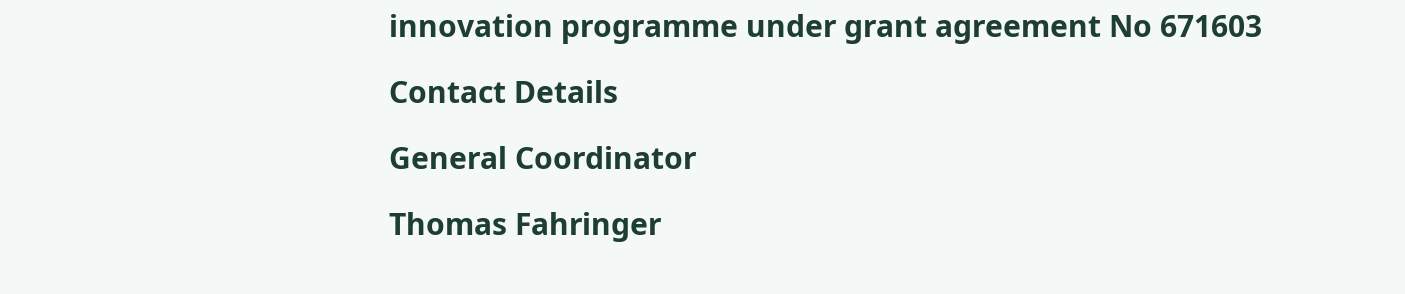innovation programme under grant agreement No 671603

Contact Details

General Coordinator

Thomas Fahringer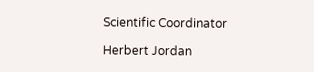Scientific Coordinator

Herbert Jordan